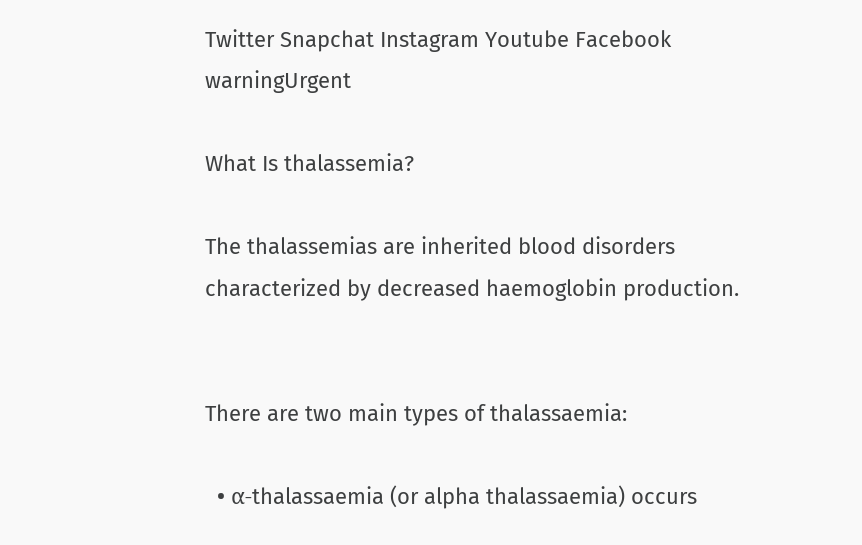Twitter Snapchat Instagram Youtube Facebook warningUrgent

What Is thalassemia?

The thalassemias are inherited blood disorders characterized by decreased haemoglobin production.


There are two main types of thalassaemia:

  • α-thalassaemia (or alpha thalassaemia) occurs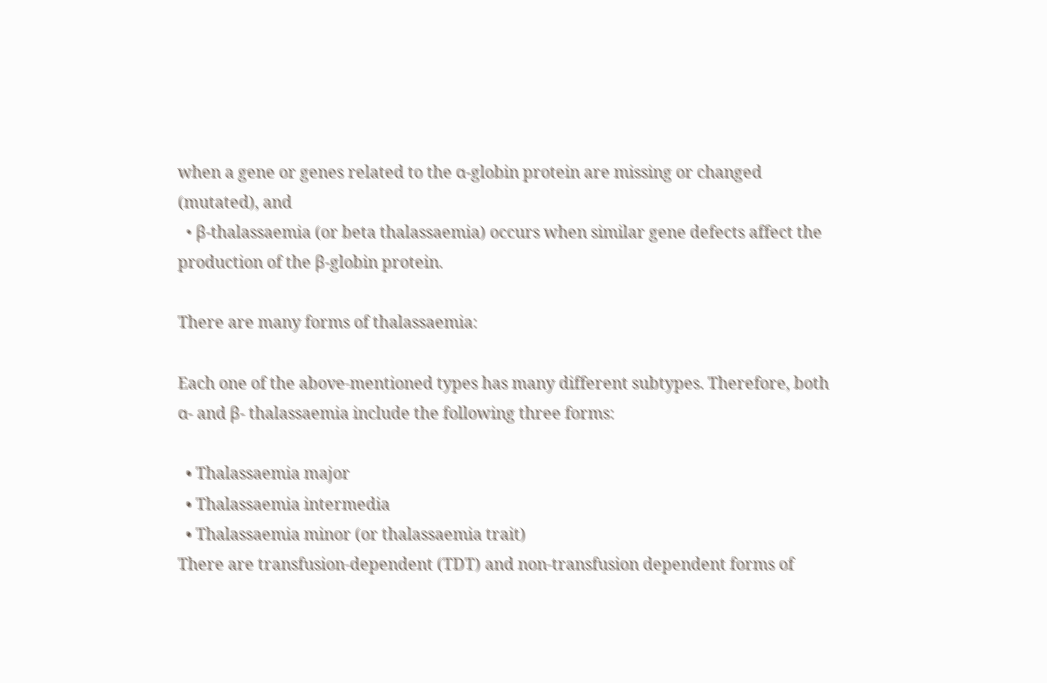when a gene or genes related to the α-globin protein are missing or changed (mutated), and
  • β-thalassaemia (or beta thalassaemia) occurs when similar gene defects affect the production of the β-globin protein.

There are many forms of thalassaemia:

Each one of the above-mentioned types has many different subtypes. Therefore, both α- and β- thalassaemia include the following three forms:

  • Thalassaemia major
  • Thalassaemia intermedia
  • Thalassaemia minor (or thalassaemia trait)
There are transfusion-dependent (TDT) and non-transfusion dependent forms of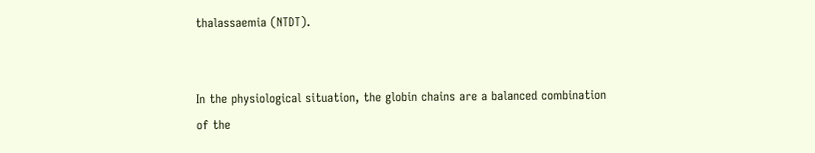thalassaemia (NTDT).


In the physiological situation, the globin chains are a balanced combination of the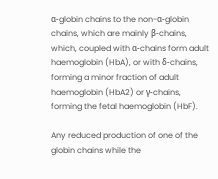α-globin chains to the non-α-globin chains, which are mainly β-chains, which, coupled with α-chains form adult haemoglobin (HbA), or with δ-chains, forming a minor fraction of adult haemoglobin (HbA2) or γ-chains, forming the fetal haemoglobin (HbF).

Any reduced production of one of the globin chains while the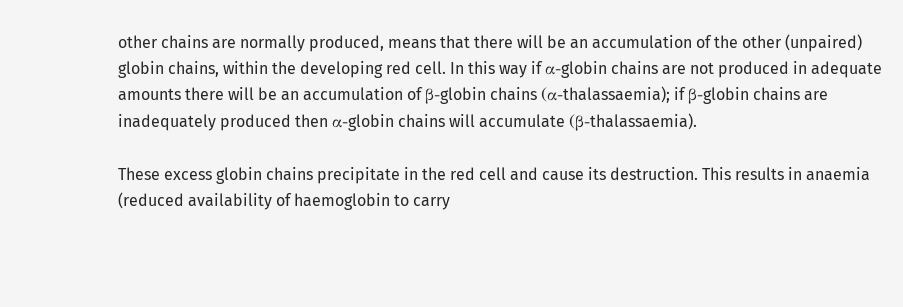other chains are normally produced, means that there will be an accumulation of the other (unpaired) globin chains, within the developing red cell. In this way if α-globin chains are not produced in adequate amounts there will be an accumulation of β-globin chains (α-thalassaemia); if β-globin chains are inadequately produced then α-globin chains will accumulate (β-thalassaemia).

These excess globin chains precipitate in the red cell and cause its destruction. This results in anaemia (reduced availability of haemoglobin to carry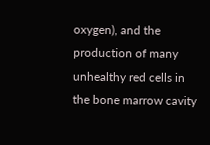oxygen), and the production of many unhealthy red cells in the bone marrow cavity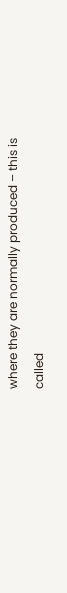where they are normally produced – this is called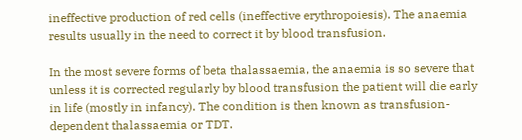ineffective production of red cells (ineffective erythropoiesis). The anaemia results usually in the need to correct it by blood transfusion.

In the most severe forms of beta thalassaemia, the anaemia is so severe that unless it is corrected regularly by blood transfusion the patient will die early in life (mostly in infancy). The condition is then known as transfusion-dependent thalassaemia or TDT.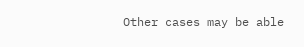Other cases may be able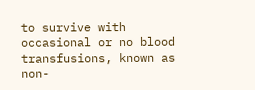to survive with occasional or no blood transfusions, known as non-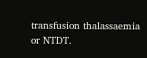transfusion thalassaemia or NTDT.